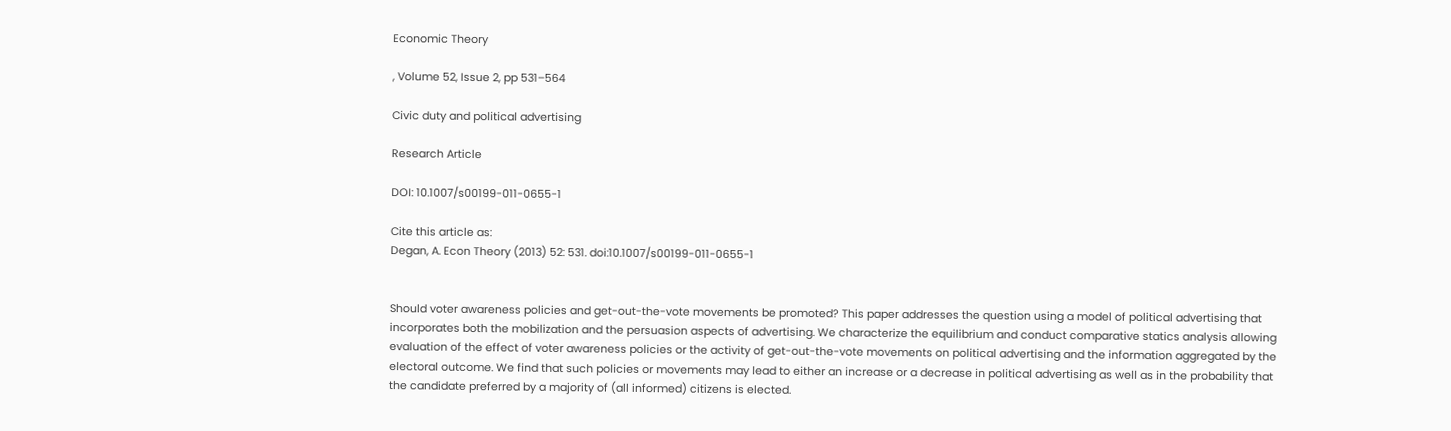Economic Theory

, Volume 52, Issue 2, pp 531–564

Civic duty and political advertising

Research Article

DOI: 10.1007/s00199-011-0655-1

Cite this article as:
Degan, A. Econ Theory (2013) 52: 531. doi:10.1007/s00199-011-0655-1


Should voter awareness policies and get-out-the-vote movements be promoted? This paper addresses the question using a model of political advertising that incorporates both the mobilization and the persuasion aspects of advertising. We characterize the equilibrium and conduct comparative statics analysis allowing evaluation of the effect of voter awareness policies or the activity of get-out-the-vote movements on political advertising and the information aggregated by the electoral outcome. We find that such policies or movements may lead to either an increase or a decrease in political advertising as well as in the probability that the candidate preferred by a majority of (all informed) citizens is elected.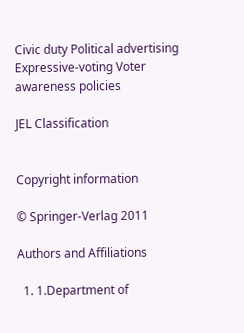Civic duty Political advertising Expressive-voting Voter awareness policies

JEL Classification


Copyright information

© Springer-Verlag 2011

Authors and Affiliations

  1. 1.Department of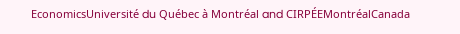EconomicsUniversité du Québec à Montréal and CIRPÉEMontréalCanada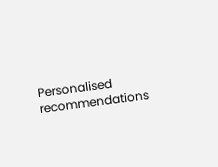Personalised recommendations